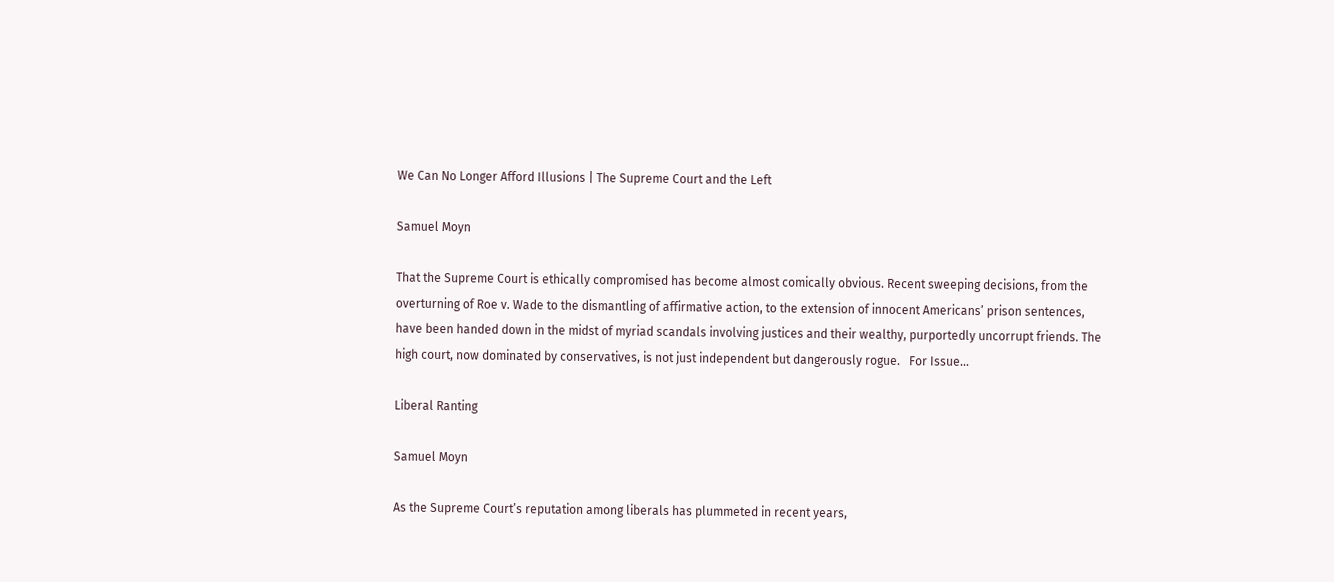We Can No Longer Afford Illusions | The Supreme Court and the Left

Samuel Moyn

That the Supreme Court is ethically compromised has become almost comically obvious. Recent sweeping decisions, from the overturning of Roe v. Wade to the dismantling of affirmative action, to the extension of innocent Americans’ prison sentences, have been handed down in the midst of myriad scandals involving justices and their wealthy, purportedly uncorrupt friends. The high court, now dominated by conservatives, is not just independent but dangerously rogue.   For Issue...

Liberal Ranting

Samuel Moyn

As the Supreme Court’s reputation among liberals has plummeted in recent years,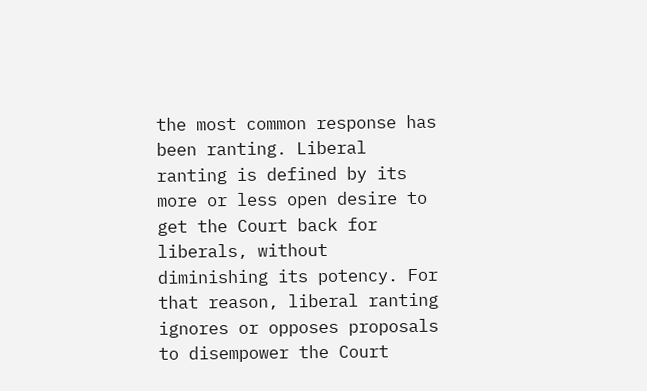the most common response has been ranting. Liberal ranting is defined by its more or less open desire to get the Court back for liberals, without diminishing its potency. For that reason, liberal ranting ignores or opposes proposals to disempower the Court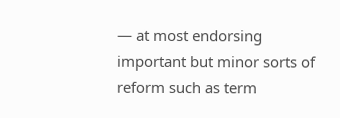— at most endorsing important but minor sorts of reform such as term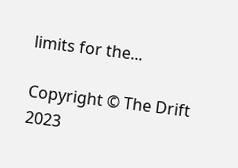limits for the...

Copyright © The Drift 2023